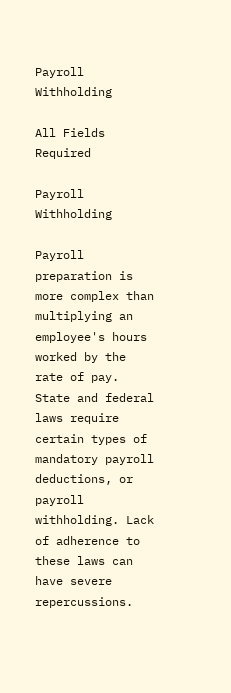Payroll Withholding

All Fields Required

Payroll Withholding

Payroll preparation is more complex than multiplying an employee's hours worked by the rate of pay. State and federal laws require certain types of mandatory payroll deductions, or payroll withholding. Lack of adherence to these laws can have severe repercussions.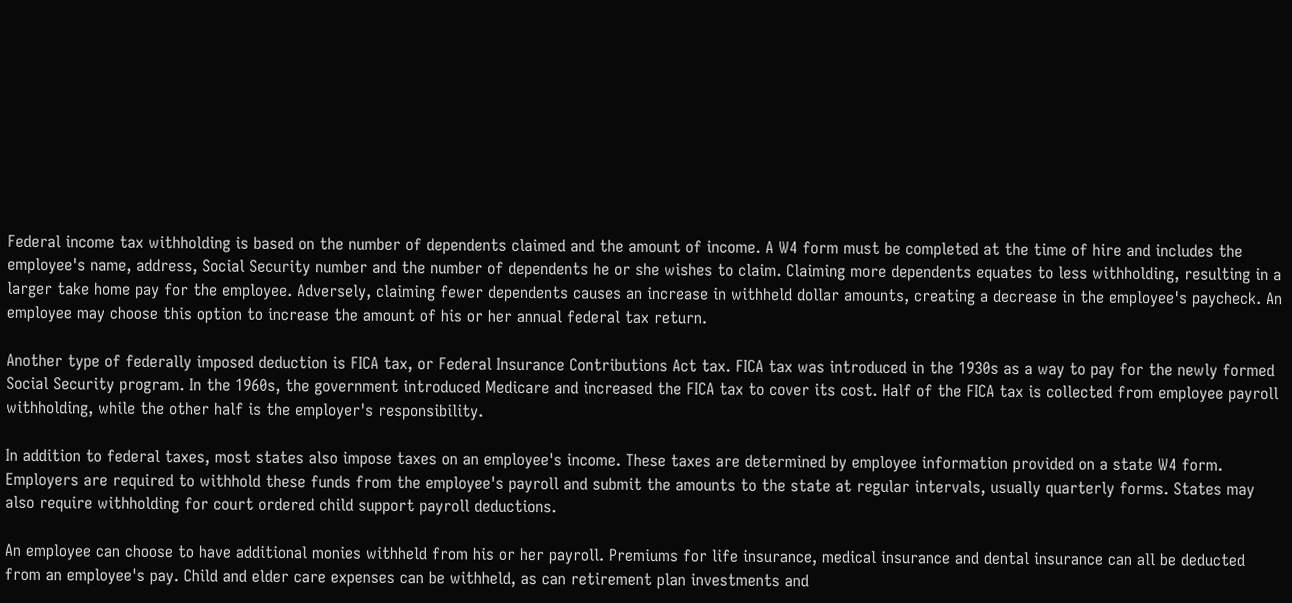Federal income tax withholding is based on the number of dependents claimed and the amount of income. A W4 form must be completed at the time of hire and includes the employee's name, address, Social Security number and the number of dependents he or she wishes to claim. Claiming more dependents equates to less withholding, resulting in a larger take home pay for the employee. Adversely, claiming fewer dependents causes an increase in withheld dollar amounts, creating a decrease in the employee's paycheck. An employee may choose this option to increase the amount of his or her annual federal tax return.

Another type of federally imposed deduction is FICA tax, or Federal Insurance Contributions Act tax. FICA tax was introduced in the 1930s as a way to pay for the newly formed Social Security program. In the 1960s, the government introduced Medicare and increased the FICA tax to cover its cost. Half of the FICA tax is collected from employee payroll withholding, while the other half is the employer's responsibility.

In addition to federal taxes, most states also impose taxes on an employee's income. These taxes are determined by employee information provided on a state W4 form. Employers are required to withhold these funds from the employee's payroll and submit the amounts to the state at regular intervals, usually quarterly forms. States may also require withholding for court ordered child support payroll deductions.

An employee can choose to have additional monies withheld from his or her payroll. Premiums for life insurance, medical insurance and dental insurance can all be deducted from an employee's pay. Child and elder care expenses can be withheld, as can retirement plan investments and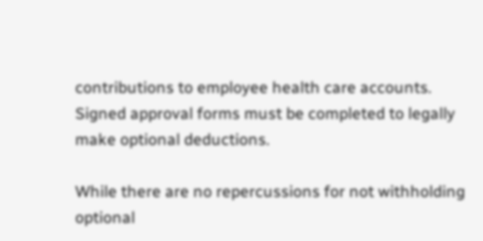contributions to employee health care accounts. Signed approval forms must be completed to legally make optional deductions.

While there are no repercussions for not withholding optional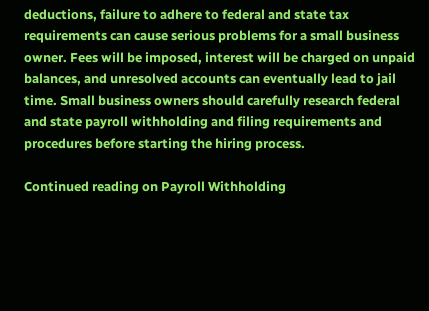deductions, failure to adhere to federal and state tax requirements can cause serious problems for a small business owner. Fees will be imposed, interest will be charged on unpaid balances, and unresolved accounts can eventually lead to jail time. Small business owners should carefully research federal and state payroll withholding and filing requirements and procedures before starting the hiring process.

Continued reading on Payroll Withholding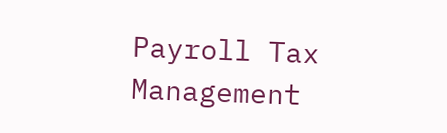Payroll Tax Management